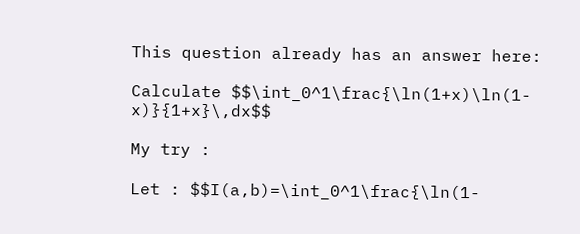This question already has an answer here:

Calculate $$\int_0^1\frac{\ln(1+x)\ln(1-x)}{1+x}\,dx$$

My try :

Let : $$I(a,b)=\int_0^1\frac{\ln(1-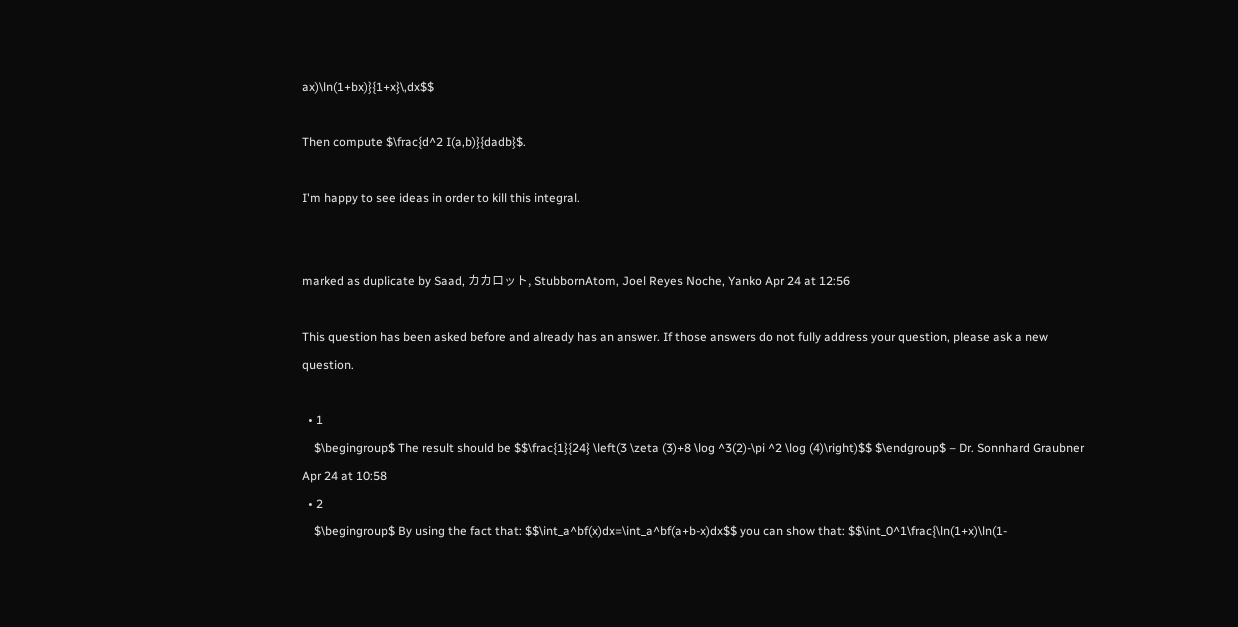ax)\ln(1+bx)}{1+x}\,dx$$

Then compute $\frac{d^2 I(a,b)}{dadb}$.

I'm happy to see ideas in order to kill this integral.


marked as duplicate by Saad, カカロット, StubbornAtom, Joel Reyes Noche, Yanko Apr 24 at 12:56

This question has been asked before and already has an answer. If those answers do not fully address your question, please ask a new question.

  • 1
    $\begingroup$ The result should be $$\frac{1}{24} \left(3 \zeta (3)+8 \log ^3(2)-\pi ^2 \log (4)\right)$$ $\endgroup$ – Dr. Sonnhard Graubner Apr 24 at 10:58
  • 2
    $\begingroup$ By using the fact that: $$\int_a^bf(x)dx=\int_a^bf(a+b-x)dx$$ you can show that: $$\int_0^1\frac{\ln(1+x)\ln(1-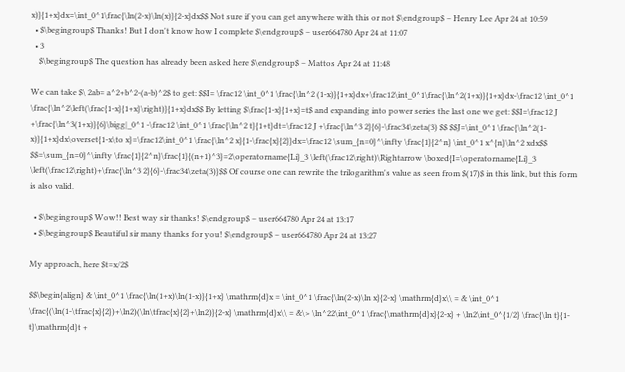x)}{1+x}dx=\int_0^1\frac{\ln(2-x)\ln(x)}{2-x}dx$$ Not sure if you can get anywhere with this or not $\endgroup$ – Henry Lee Apr 24 at 10:59
  • $\begingroup$ Thanks! But I don't know how I complete $\endgroup$ – user664780 Apr 24 at 11:07
  • 3
    $\begingroup$ The question has already been asked here $\endgroup$ – Mattos Apr 24 at 11:48

We can take $\ 2ab= a^2+b^2-(a-b)^2$ to get: $$I= \frac12 \int_0^1 \frac{\ln^2 (1-x)}{1+x}dx+\frac12\int_0^1\frac{\ln^2(1+x)}{1+x}dx-\frac12 \int_0^1 \frac{\ln^2\left(\frac{1-x}{1+x}\right)}{1+x}dx$$ By letting $\frac{1-x}{1+x}=t$ and expanding into power series the last one we get: $$I=\frac12 J +\frac{\ln^3(1+x)}{6}\bigg|_0^1 -\frac12 \int_0^1 \frac{\ln^2 t}{1+t}dt=\frac12 J +\frac{\ln^3 2}{6}-\frac34\zeta(3) $$ $$J=\int_0^1 \frac{\ln^2(1-x)}{1+x}dx\overset{1-x\to x}=\frac12\int_0^1 \frac{\ln^2 x}{1-\frac{x}{2}}dx=\frac12 \sum_{n=0}^\infty \frac{1}{2^n} \int_0^1 x^{n}\ln^2 xdx$$ $$=\sum_{n=0}^\infty \frac{1}{2^n}\frac{1}{(n+1)^3}=2\operatorname{Li}_3 \left(\frac12\right)\Rightarrow \boxed{I=\operatorname{Li}_3 \left(\frac12\right)+\frac{\ln^3 2}{6}-\frac34\zeta(3)}$$ Of course one can rewrite the trilogarithm's value as seen from $(17)$ in this link, but this form is also valid.

  • $\begingroup$ Wow!! Best way sir thanks! $\endgroup$ – user664780 Apr 24 at 13:17
  • $\begingroup$ Beautiful sir many thanks for you! $\endgroup$ – user664780 Apr 24 at 13:27

My approach, here $t=x/2$

$$\begin{align} & \int_0^1 \frac{\ln(1+x)\ln(1-x)}{1+x} \mathrm{d}x = \int_0^1 \frac{\ln(2-x)\ln x}{2-x} \mathrm{d}x\\ = & \int_0^1 \frac{(\ln(1-\tfrac{x}{2})+\ln2)(\ln\tfrac{x}{2}+\ln2)}{2-x} \mathrm{d}x\\ = &\> \ln^22\int_0^1 \frac{\mathrm{d}x}{2-x} + \ln2\int_0^{1/2} \frac{\ln t}{1-t}\mathrm{d}t +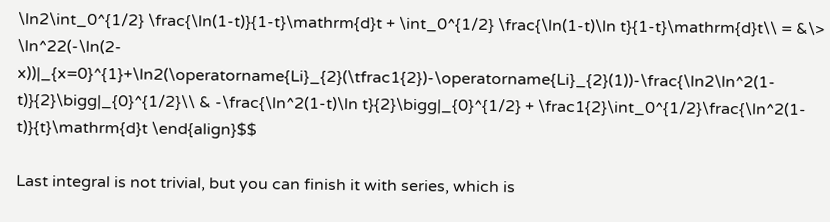\ln2\int_0^{1/2} \frac{\ln(1-t)}{1-t}\mathrm{d}t + \int_0^{1/2} \frac{\ln(1-t)\ln t}{1-t}\mathrm{d}t\\ = &\> \ln^22(-\ln(2-x))|_{x=0}^{1}+\ln2(\operatorname{Li}_{2}(\tfrac1{2})-\operatorname{Li}_{2}(1))-\frac{\ln2\ln^2(1-t)}{2}\bigg|_{0}^{1/2}\\ & -\frac{\ln^2(1-t)\ln t}{2}\bigg|_{0}^{1/2} + \frac1{2}\int_0^{1/2}\frac{\ln^2(1-t)}{t}\mathrm{d}t \end{align}$$

Last integral is not trivial, but you can finish it with series, which is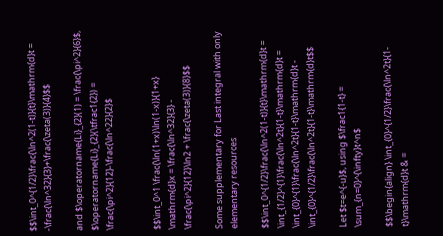$$\int_0^{1/2}\frac{\ln^2(1-t)}{t}\mathrm{d}t = -\frac{\ln^32}{3}+\frac{\zeta(3)}{4}$$

and $\operatorname{Li}_{2}(1) = \frac{\pi^2}{6}$, $\operatorname{Li}_{2}(\tfrac1{2}) = \frac{\pi^2}{12}-\frac{\ln^22}{2}$


$$\int_0^1 \frac{\ln(1+x)\ln(1-x)}{1+x} \mathrm{d}x = \frac{\ln^32}{3} - \frac{\pi^2}{12}\ln2 + \frac{\zeta(3)}{8}$$

Some supplementary for Last integral with only elementary resources

$$\int_0^{1/2}\frac{\ln^2(1-t)}{t}\mathrm{d}t = \int_{1/2}^{1}\frac{\ln^2t}{1-t}\mathrm{d}t = \int_{0}^{1}\frac{\ln^2t}{1-t}\mathrm{d}t - \int_{0}^{1/2}\frac{\ln^2t}{1-t}\mathrm{d}t$$

Let $t=e^{-u}$, using $\frac1{1-t} = \sum_{n=0}^{\infty}t^n$

$$\begin{align} \int_{0}^{1/2}\frac{\ln^2t}{1-t}\mathrm{d}t & =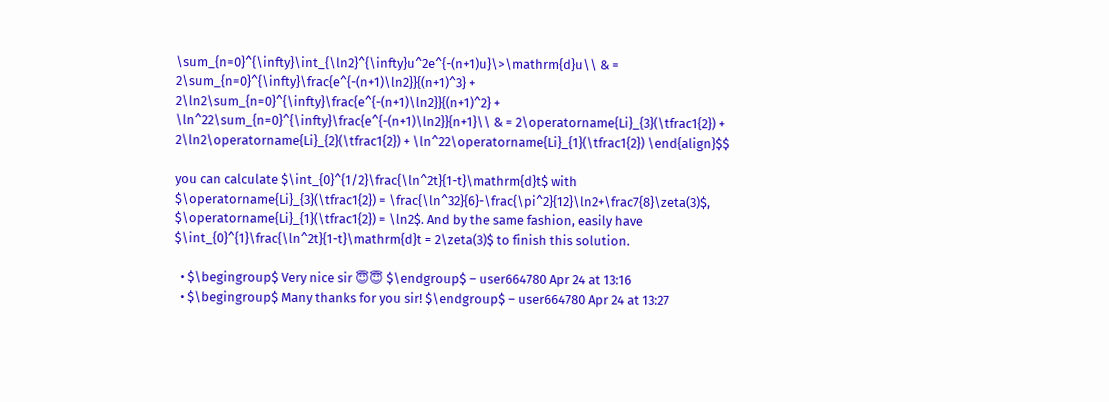\sum_{n=0}^{\infty}\int_{\ln2}^{\infty}u^2e^{-(n+1)u}\>\mathrm{d}u\\ & = 2\sum_{n=0}^{\infty}\frac{e^{-(n+1)\ln2}}{(n+1)^3} + 2\ln2\sum_{n=0}^{\infty}\frac{e^{-(n+1)\ln2}}{(n+1)^2} + \ln^22\sum_{n=0}^{\infty}\frac{e^{-(n+1)\ln2}}{n+1}\\ & = 2\operatorname{Li}_{3}(\tfrac1{2}) + 2\ln2\operatorname{Li}_{2}(\tfrac1{2}) + \ln^22\operatorname{Li}_{1}(\tfrac1{2}) \end{align}$$

you can calculate $\int_{0}^{1/2}\frac{\ln^2t}{1-t}\mathrm{d}t$ with $\operatorname{Li}_{3}(\tfrac1{2}) = \frac{\ln^32}{6}-\frac{\pi^2}{12}\ln2+\frac7{8}\zeta(3)$, $\operatorname{Li}_{1}(\tfrac1{2}) = \ln2$. And by the same fashion, easily have $\int_{0}^{1}\frac{\ln^2t}{1-t}\mathrm{d}t = 2\zeta(3)$ to finish this solution.

  • $\begingroup$ Very nice sir 😇😇 $\endgroup$ – user664780 Apr 24 at 13:16
  • $\begingroup$ Many thanks for you sir! $\endgroup$ – user664780 Apr 24 at 13:27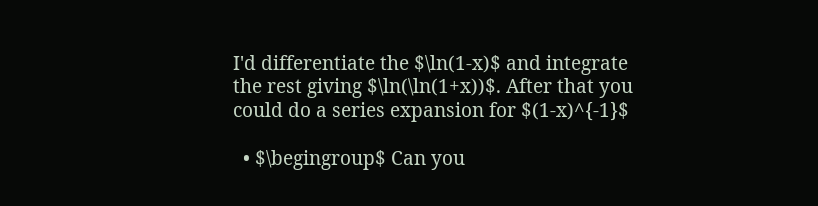I'd differentiate the $\ln(1-x)$ and integrate the rest giving $\ln(\ln(1+x))$. After that you could do a series expansion for $(1-x)^{-1}$

  • $\begingroup$ Can you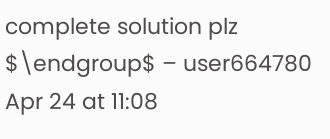complete solution plz $\endgroup$ – user664780 Apr 24 at 11:08